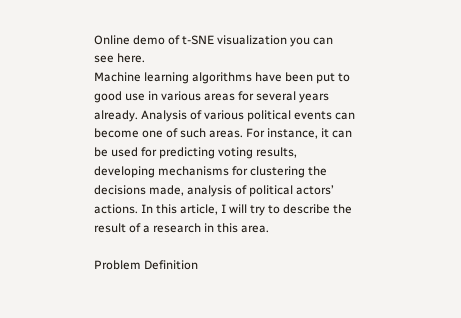Online demo of t-SNE visualization you can see here.
Machine learning algorithms have been put to good use in various areas for several years already. Analysis of various political events can become one of such areas. For instance, it can be used for predicting voting results, developing mechanisms for clustering the decisions made, analysis of political actors’ actions. In this article, I will try to describe the result of a research in this area.

Problem Definition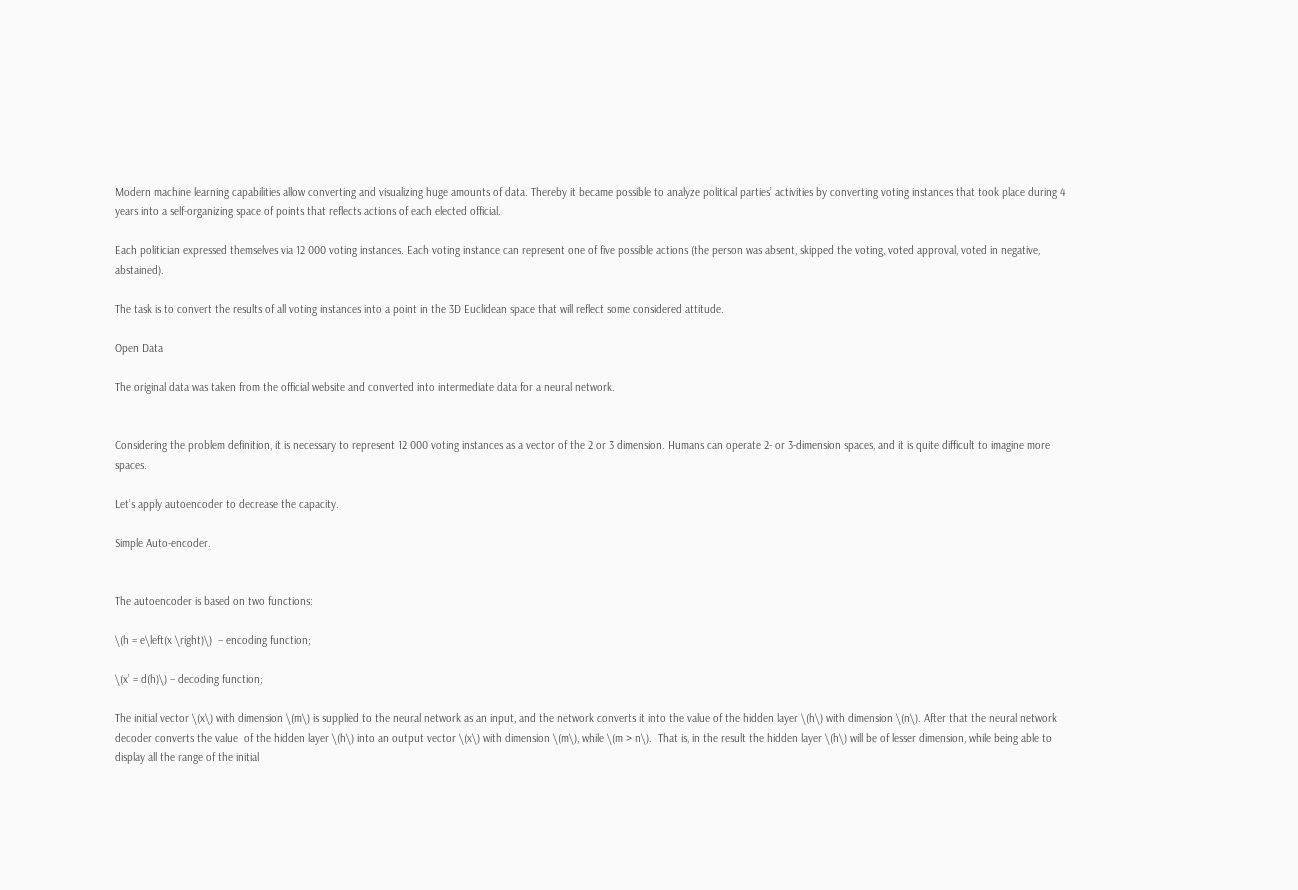Modern machine learning capabilities allow converting and visualizing huge amounts of data. Thereby it became possible to analyze political parties’ activities by converting voting instances that took place during 4 years into a self-organizing space of points that reflects actions of each elected official.

Each politician expressed themselves via 12 000 voting instances. Each voting instance can represent one of five possible actions (the person was absent, skipped the voting, voted approval, voted in negative, abstained).

The task is to convert the results of all voting instances into a point in the 3D Euclidean space that will reflect some considered attitude.

Open Data

The original data was taken from the official website and converted into intermediate data for a neural network.


Considering the problem definition, it is necessary to represent 12 000 voting instances as a vector of the 2 or 3 dimension. Humans can operate 2- or 3-dimension spaces, and it is quite difficult to imagine more spaces.

Let’s apply autoencoder to decrease the capacity.

Simple Auto-encoder.


The autoencoder is based on two functions:

\(h = e\left(x \right)\)  – encoding function;

\(x’ = d(h)\) – decoding function;

The initial vector \(x\) with dimension \(m\) is supplied to the neural network as an input, and the network converts it into the value of the hidden layer \(h\) with dimension \(n\). After that the neural network decoder converts the value  of the hidden layer \(h\) into an output vector \(x\) with dimension \(m\), while \(m > n\).  That is, in the result the hidden layer \(h\) will be of lesser dimension, while being able to display all the range of the initial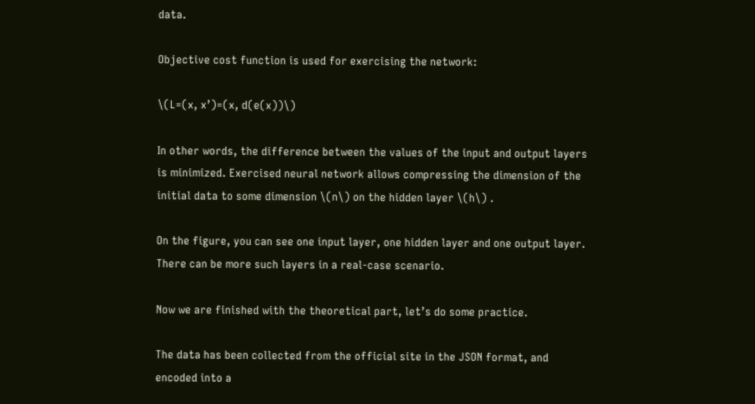data.

Objective cost function is used for exercising the network:

\(L=(x, x’)=(x, d(e(x))\)

In other words, the difference between the values of the input and output layers is minimized. Exercised neural network allows compressing the dimension of the initial data to some dimension \(n\) on the hidden layer \(h\) .

On the figure, you can see one input layer, one hidden layer and one output layer. There can be more such layers in a real-case scenario.

Now we are finished with the theoretical part, let’s do some practice.

The data has been collected from the official site in the JSON format, and encoded into a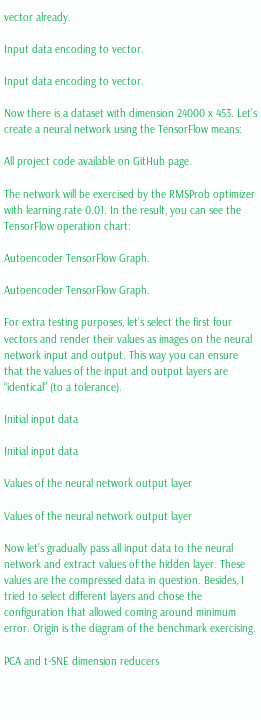vector already.

Input data encoding to vector.

Input data encoding to vector.

Now there is a dataset with dimension 24000 x 453. Let’s create a neural network using the TensorFlow means:

All project code available on GitHub page.

The network will be exercised by the RMSProb optimizer with learning rate 0.01. In the result, you can see the TensorFlow operation chart:

Autoencoder TensorFlow Graph.

Autoencoder TensorFlow Graph.

For extra testing purposes, let’s select the first four vectors and render their values as images on the neural network input and output. This way you can ensure that the values of the input and output layers are “identical” (to a tolerance).

Initial input data

Initial input data

Values of the neural network output layer

Values of the neural network output layer

Now let’s gradually pass all input data to the neural network and extract values of the hidden layer. These values are the compressed data in question. Besides, I tried to select different layers and chose the configuration that allowed coming around minimum error. Origin is the diagram of the benchmark exercising.

PCA and t-SNE dimension reducers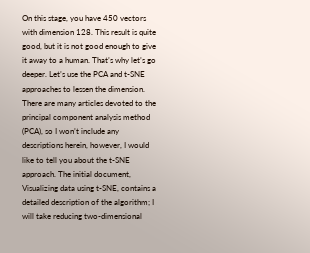On this stage, you have 450 vectors with dimension 128. This result is quite good, but it is not good enough to give it away to a human. That’s why let’s go deeper. Let’s use the PCA and t-SNE approaches to lessen the dimension. There are many articles devoted to the principal component analysis method (PCA), so I won’t include any descriptions herein, however, I would like to tell you about the t-SNE approach. The initial document, Visualizing data using t-SNE, contains a detailed description of the algorithm; I will take reducing two-dimensional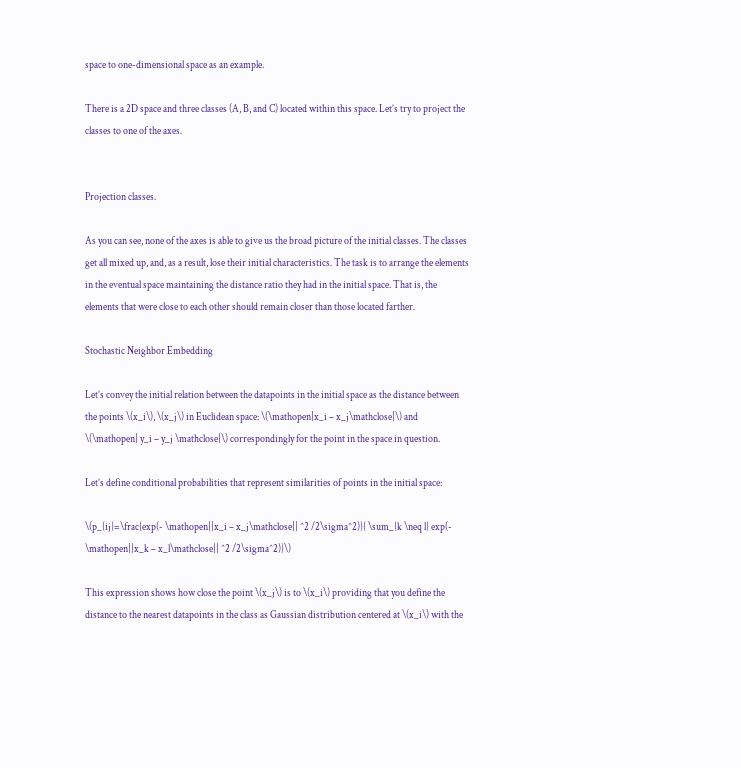space to one-dimensional space as an example.

There is a 2D space and three classes (A, B, and C) located within this space. Let’s try to project the classes to one of the axes.


Projection classes.

As you can see, none of the axes is able to give us the broad picture of the initial classes. The classes get all mixed up, and, as a result, lose their initial characteristics. The task is to arrange the elements in the eventual space maintaining the distance ratio they had in the initial space. That is, the elements that were close to each other should remain closer than those located farther.

Stochastic Neighbor Embedding

Let’s convey the initial relation between the datapoints in the initial space as the distance between the points \(x_i\), \(x_j\) in Euclidean space: \(\mathopen|x_i – x_j\mathclose|\) and \(\mathopen| y_i – y_j \mathclose|\) correspondingly for the point in the space in question.

Let’s define conditional probabilities that represent similarities of points in the initial space:

\(p_{ij}=\frac{exp(- \mathopen||x_i – x_j\mathclose|| ^2 /2\sigma^2)}{ \sum_{k \neq l} exp(- \mathopen||x_k – x_l\mathclose|| ^2 /2\sigma^2)}\)

This expression shows how close the point \(x_j\) is to \(x_i\) providing that you define the distance to the nearest datapoints in the class as Gaussian distribution centered at \(x_i\) with the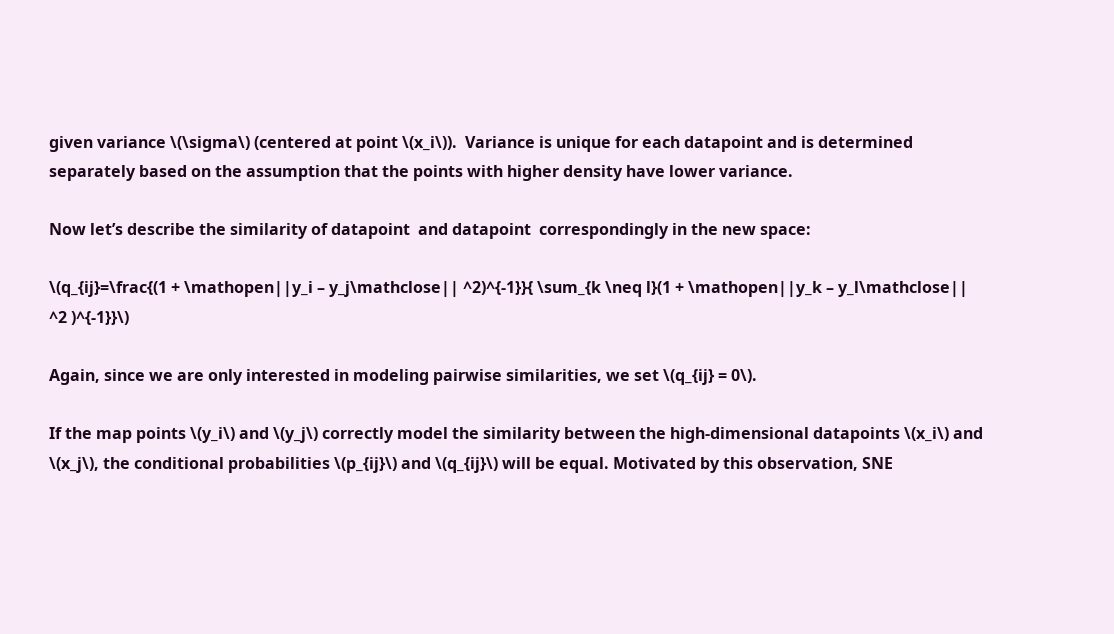given variance \(\sigma\) (centered at point \(x_i\)).  Variance is unique for each datapoint and is determined separately based on the assumption that the points with higher density have lower variance.

Now let’s describe the similarity of datapoint  and datapoint  correspondingly in the new space:

\(q_{ij}=\frac{(1 + \mathopen||y_i – y_j\mathclose|| ^2)^{-1}}{ \sum_{k \neq l}(1 + \mathopen||y_k – y_l\mathclose|| ^2 )^{-1}}\)

Again, since we are only interested in modeling pairwise similarities, we set \(q_{ij} = 0\).

If the map points \(y_i\) and \(y_j\) correctly model the similarity between the high-dimensional datapoints \(x_i\) and \(x_j\), the conditional probabilities \(p_{ij}\) and \(q_{ij}\) will be equal. Motivated by this observation, SNE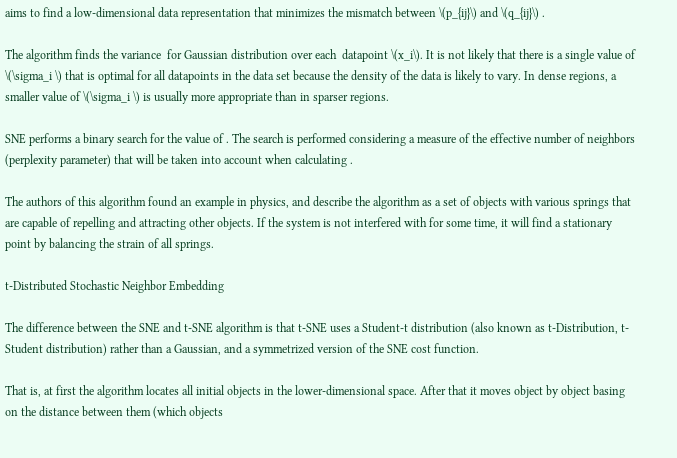aims to find a low-dimensional data representation that minimizes the mismatch between \(p_{ij}\) and \(q_{ij}\) .

The algorithm finds the variance  for Gaussian distribution over each  datapoint \(x_i\). It is not likely that there is a single value of \(\sigma_i \) that is optimal for all datapoints in the data set because the density of the data is likely to vary. In dense regions, a smaller value of \(\sigma_i \) is usually more appropriate than in sparser regions.

SNE performs a binary search for the value of . The search is performed considering a measure of the effective number of neighbors (perplexity parameter) that will be taken into account when calculating .

The authors of this algorithm found an example in physics, and describe the algorithm as a set of objects with various springs that are capable of repelling and attracting other objects. If the system is not interfered with for some time, it will find a stationary point by balancing the strain of all springs.

t-Distributed Stochastic Neighbor Embedding

The difference between the SNE and t-SNE algorithm is that t-SNE uses a Student-t distribution (also known as t-Distribution, t-Student distribution) rather than a Gaussian, and a symmetrized version of the SNE cost function.

That is, at first the algorithm locates all initial objects in the lower-dimensional space. After that it moves object by object basing on the distance between them (which objects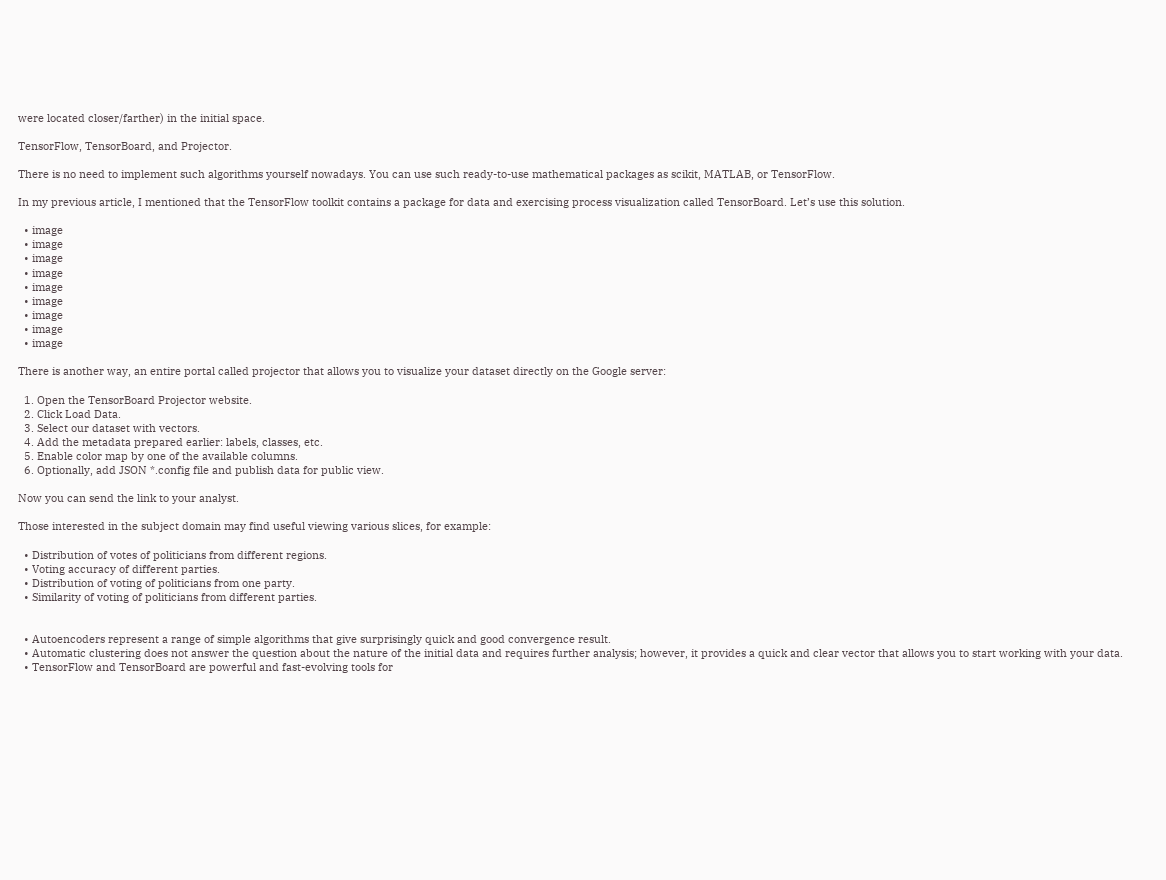were located closer/farther) in the initial space.

TensorFlow, TensorBoard, and Projector.

There is no need to implement such algorithms yourself nowadays. You can use such ready-to-use mathematical packages as scikit, MATLAB, or TensorFlow.

In my previous article, I mentioned that the TensorFlow toolkit contains a package for data and exercising process visualization called TensorBoard. Let’s use this solution.

  • image
  • image
  • image
  • image
  • image
  • image
  • image
  • image
  • image

There is another way, an entire portal called projector that allows you to visualize your dataset directly on the Google server:

  1. Open the TensorBoard Projector website.
  2. Click Load Data.
  3. Select our dataset with vectors.
  4. Add the metadata prepared earlier: labels, classes, etc.
  5. Enable color map by one of the available columns.
  6. Optionally, add JSON *.config file and publish data for public view.

Now you can send the link to your analyst.

Those interested in the subject domain may find useful viewing various slices, for example:

  • Distribution of votes of politicians from different regions.
  • Voting accuracy of different parties.
  • Distribution of voting of politicians from one party.
  • Similarity of voting of politicians from different parties.


  • Autoencoders represent a range of simple algorithms that give surprisingly quick and good convergence result.
  • Automatic clustering does not answer the question about the nature of the initial data and requires further analysis; however, it provides a quick and clear vector that allows you to start working with your data.
  • TensorFlow and TensorBoard are powerful and fast-evolving tools for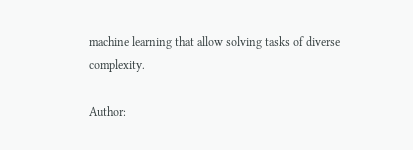machine learning that allow solving tasks of diverse complexity.

Author: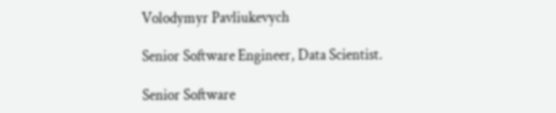Volodymyr Pavliukevych

Senior Software Engineer, Data Scientist.

Senior Software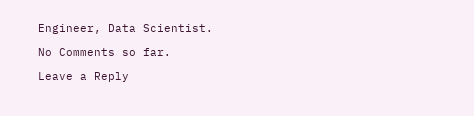Engineer, Data Scientist.

No Comments so far.

Leave a Reply